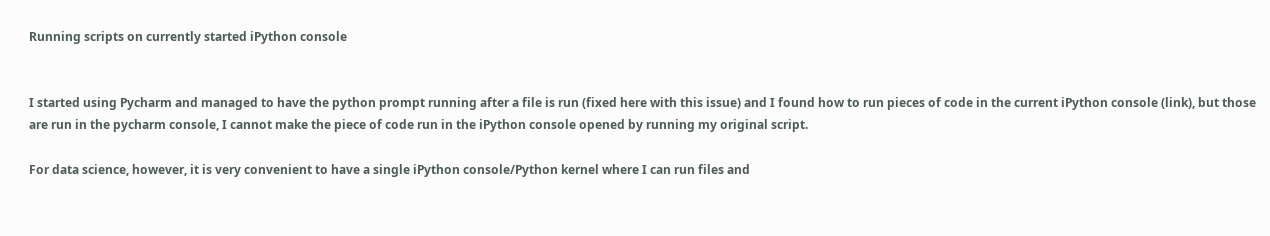Running scripts on currently started iPython console


I started using Pycharm and managed to have the python prompt running after a file is run (fixed here with this issue) and I found how to run pieces of code in the current iPython console (link), but those are run in the pycharm console, I cannot make the piece of code run in the iPython console opened by running my original script.

For data science, however, it is very convenient to have a single iPython console/Python kernel where I can run files and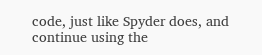code, just like Spyder does, and continue using the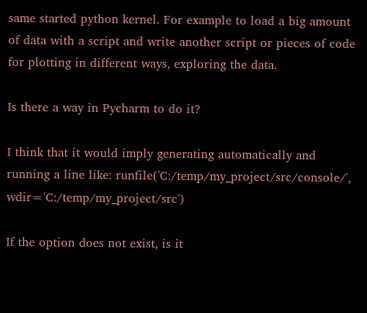same started python kernel. For example to load a big amount of data with a script and write another script or pieces of code for plotting in different ways, exploring the data.

Is there a way in Pycharm to do it?

I think that it would imply generating automatically and running a line like: runfile('C:/temp/my_project/src/console/', wdir='C:/temp/my_project/src')

If the option does not exist, is it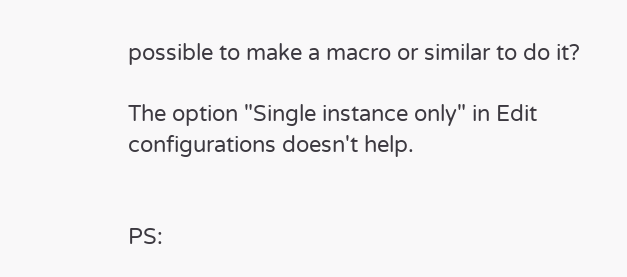possible to make a macro or similar to do it?

The option "Single instance only" in Edit configurations doesn't help.


PS: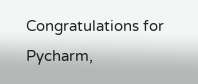Congratulations for Pycharm,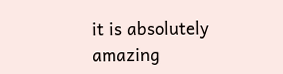it is absolutely amazing